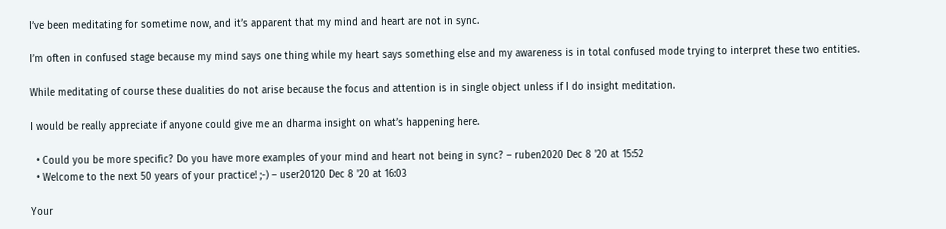I’ve been meditating for sometime now, and it’s apparent that my mind and heart are not in sync.

I’m often in confused stage because my mind says one thing while my heart says something else and my awareness is in total confused mode trying to interpret these two entities.

While meditating of course these dualities do not arise because the focus and attention is in single object unless if I do insight meditation.

I would be really appreciate if anyone could give me an dharma insight on what’s happening here.

  • Could you be more specific? Do you have more examples of your mind and heart not being in sync? – ruben2020 Dec 8 '20 at 15:52
  • Welcome to the next 50 years of your practice! ;-) – user20120 Dec 8 '20 at 16:03

Your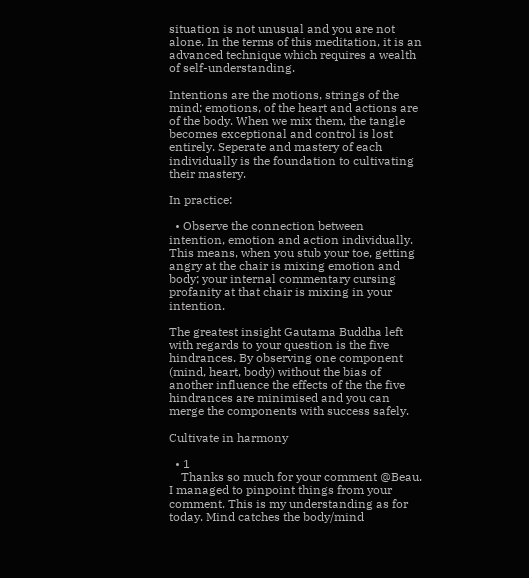situation is not unusual and you are not alone. In the terms of this meditation, it is an advanced technique which requires a wealth of self-understanding.

Intentions are the motions, strings of the mind; emotions, of the heart and actions are of the body. When we mix them, the tangle becomes exceptional and control is lost entirely. Seperate and mastery of each individually is the foundation to cultivating their mastery.

In practice:

  • Observe the connection between intention, emotion and action individually. This means, when you stub your toe, getting angry at the chair is mixing emotion and body; your internal commentary cursing profanity at that chair is mixing in your intention.

The greatest insight Gautama Buddha left with regards to your question is the five hindrances. By observing one component (mind, heart, body) without the bias of another influence the effects of the the five hindrances are minimised and you can merge the components with success safely.

Cultivate in harmony

  • 1
    Thanks so much for your comment @Beau. I managed to pinpoint things from your comment. This is my understanding as for today. Mind catches the body/mind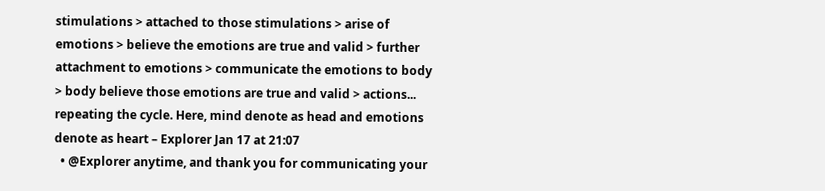stimulations > attached to those stimulations > arise of emotions > believe the emotions are true and valid > further attachment to emotions > communicate the emotions to body > body believe those emotions are true and valid > actions... repeating the cycle. Here, mind denote as head and emotions denote as heart – Explorer Jan 17 at 21:07
  • @Explorer anytime, and thank you for communicating your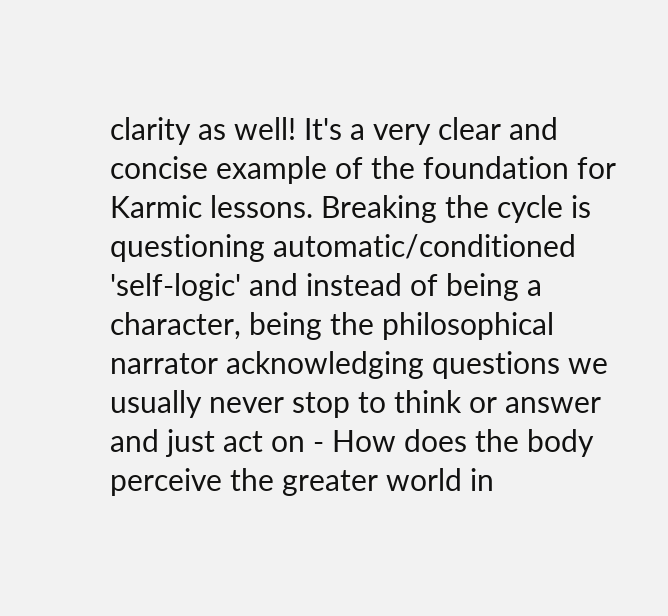clarity as well! It's a very clear and concise example of the foundation for Karmic lessons. Breaking the cycle is questioning automatic/conditioned 'self-logic' and instead of being a character, being the philosophical narrator acknowledging questions we usually never stop to think or answer and just act on - How does the body perceive the greater world in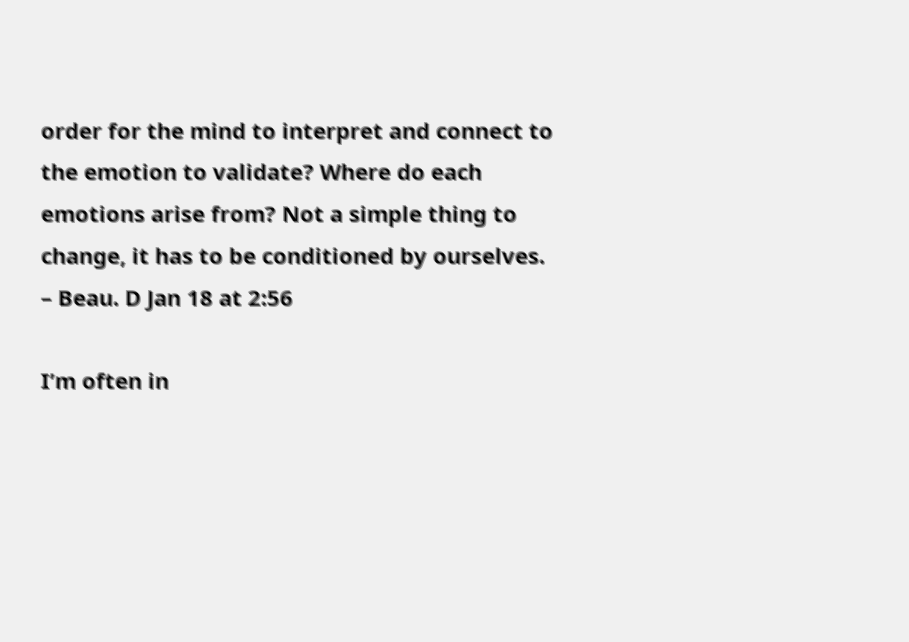order for the mind to interpret and connect to the emotion to validate? Where do each emotions arise from? Not a simple thing to change, it has to be conditioned by ourselves. – Beau. D Jan 18 at 2:56

I’m often in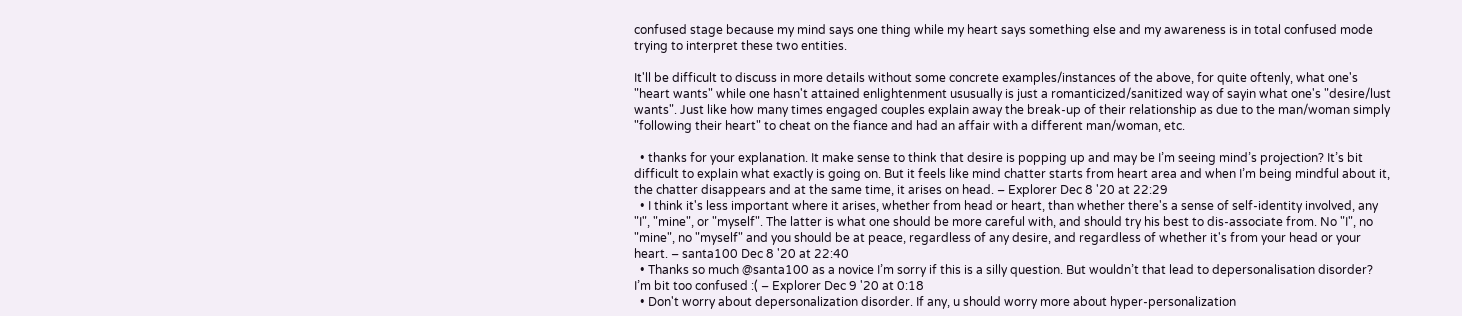confused stage because my mind says one thing while my heart says something else and my awareness is in total confused mode trying to interpret these two entities.

It'll be difficult to discuss in more details without some concrete examples/instances of the above, for quite oftenly, what one's "heart wants" while one hasn't attained enlightenment ususually is just a romanticized/sanitized way of sayin what one's "desire/lust wants". Just like how many times engaged couples explain away the break-up of their relationship as due to the man/woman simply "following their heart" to cheat on the fiance and had an affair with a different man/woman, etc.

  • thanks for your explanation. It make sense to think that desire is popping up and may be I’m seeing mind’s projection? It’s bit difficult to explain what exactly is going on. But it feels like mind chatter starts from heart area and when I’m being mindful about it, the chatter disappears and at the same time, it arises on head. – Explorer Dec 8 '20 at 22:29
  • I think it's less important where it arises, whether from head or heart, than whether there's a sense of self-identity involved, any "I", "mine", or "myself". The latter is what one should be more careful with, and should try his best to dis-associate from. No "I", no "mine", no "myself" and you should be at peace, regardless of any desire, and regardless of whether it's from your head or your heart. – santa100 Dec 8 '20 at 22:40
  • Thanks so much @santa100 as a novice I’m sorry if this is a silly question. But wouldn’t that lead to depersonalisation disorder? I’m bit too confused :( – Explorer Dec 9 '20 at 0:18
  • Don't worry about depersonalization disorder. If any, u should worry more about hyper-personalization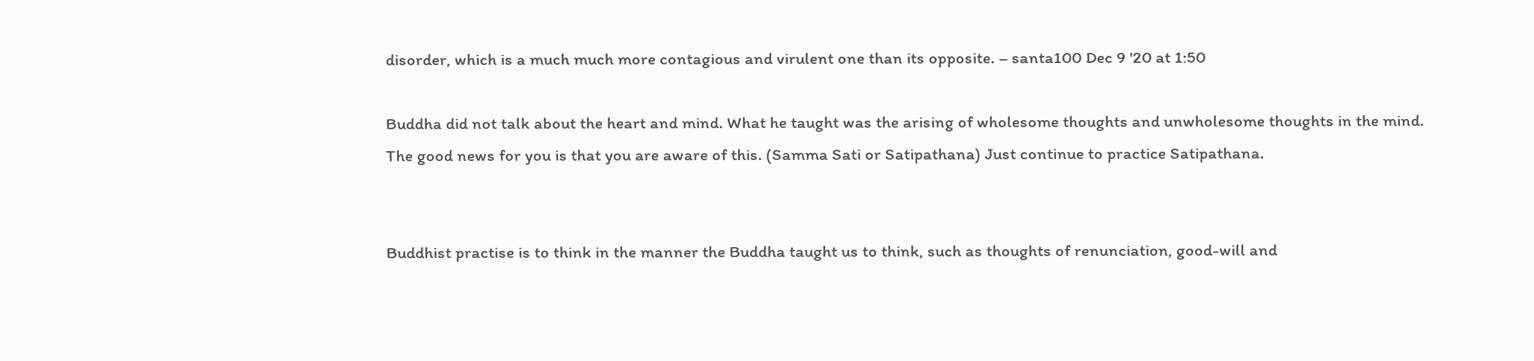disorder, which is a much much more contagious and virulent one than its opposite. – santa100 Dec 9 '20 at 1:50

Buddha did not talk about the heart and mind. What he taught was the arising of wholesome thoughts and unwholesome thoughts in the mind. The good news for you is that you are aware of this. (Samma Sati or Satipathana) Just continue to practice Satipathana.


Buddhist practise is to think in the manner the Buddha taught us to think, such as thoughts of renunciation, good-will and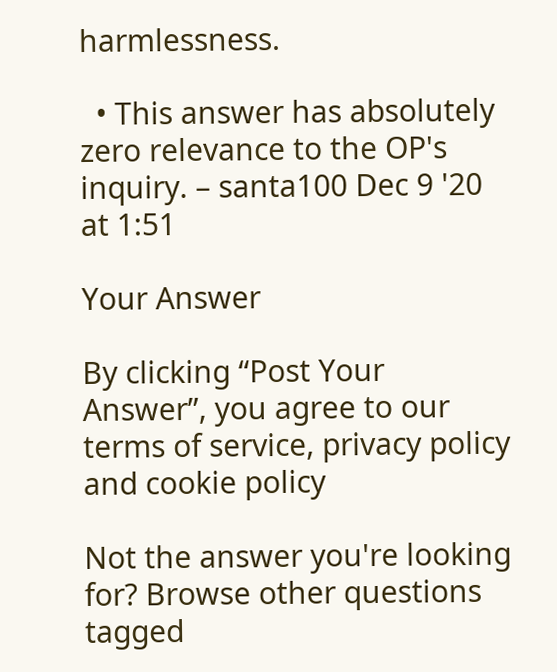harmlessness.

  • This answer has absolutely zero relevance to the OP's inquiry. – santa100 Dec 9 '20 at 1:51

Your Answer

By clicking “Post Your Answer”, you agree to our terms of service, privacy policy and cookie policy

Not the answer you're looking for? Browse other questions tagged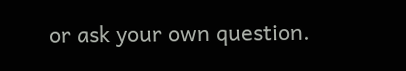or ask your own question.